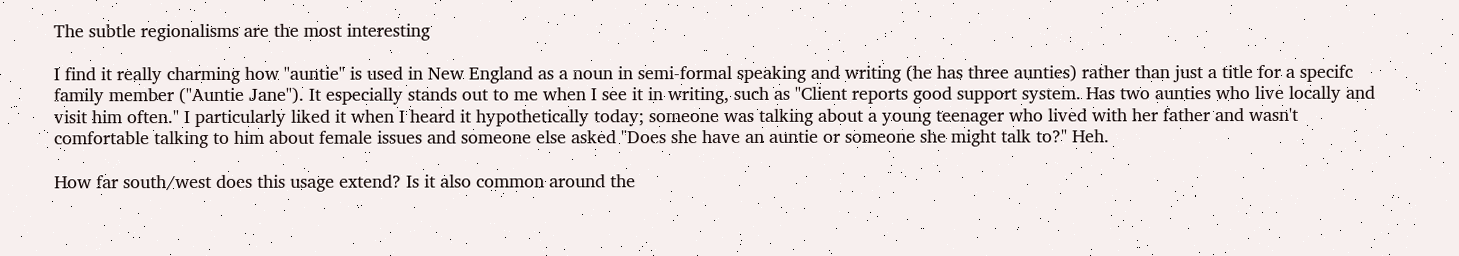The subtle regionalisms are the most interesting

I find it really charming how "auntie" is used in New England as a noun in semi-formal speaking and writing (he has three aunties) rather than just a title for a specifc family member ("Auntie Jane"). It especially stands out to me when I see it in writing, such as "Client reports good support system. Has two aunties who live locally and visit him often." I particularly liked it when I heard it hypothetically today; someone was talking about a young teenager who lived with her father and wasn't comfortable talking to him about female issues and someone else asked "Does she have an auntie or someone she might talk to?" Heh.

How far south/west does this usage extend? Is it also common around the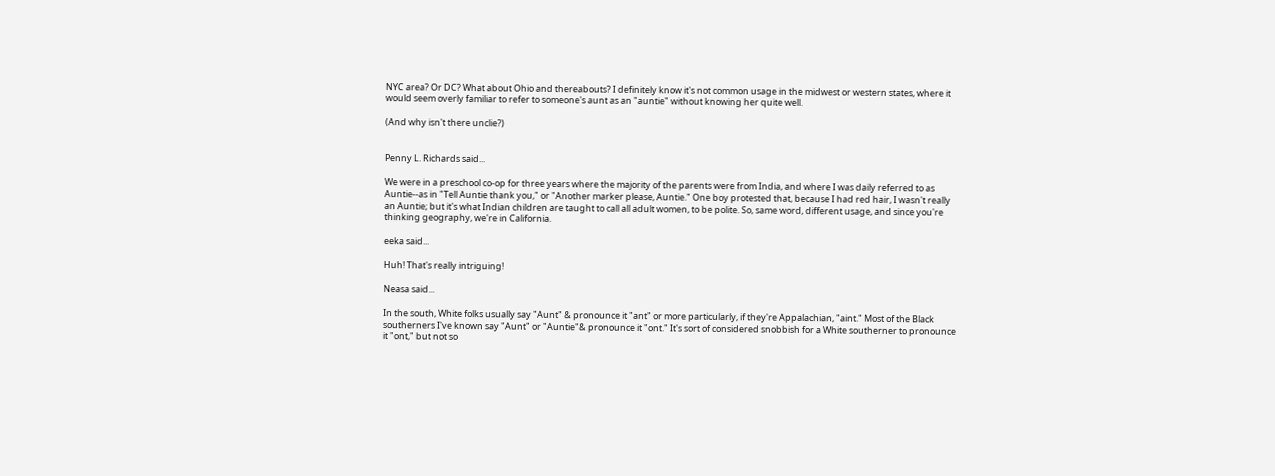NYC area? Or DC? What about Ohio and thereabouts? I definitely know it's not common usage in the midwest or western states, where it would seem overly familiar to refer to someone's aunt as an "auntie" without knowing her quite well.

(And why isn't there unclie?)


Penny L. Richards said...

We were in a preschool co-op for three years where the majority of the parents were from India, and where I was daily referred to as Auntie--as in "Tell Auntie thank you," or "Another marker please, Auntie." One boy protested that, because I had red hair, I wasn't really an Auntie; but it's what Indian children are taught to call all adult women, to be polite. So, same word, different usage, and since you're thinking geography, we're in California.

eeka said...

Huh! That's really intriguing!

Neasa said...

In the south, White folks usually say "Aunt" & pronounce it "ant" or more particularly, if they're Appalachian, "aint." Most of the Black southerners I've known say "Aunt" or "Auntie"& pronounce it "ont." It's sort of considered snobbish for a White southerner to pronounce it "ont," but not so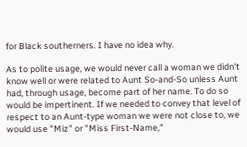for Black southerners. I have no idea why.

As to polite usage, we would never call a woman we didn't know well or were related to Aunt So-and-So unless Aunt had, through usage, become part of her name. To do so would be impertinent. If we needed to convey that level of respect to an Aunt-type woman we were not close to, we would use "Miz" or "Miss First-Name,"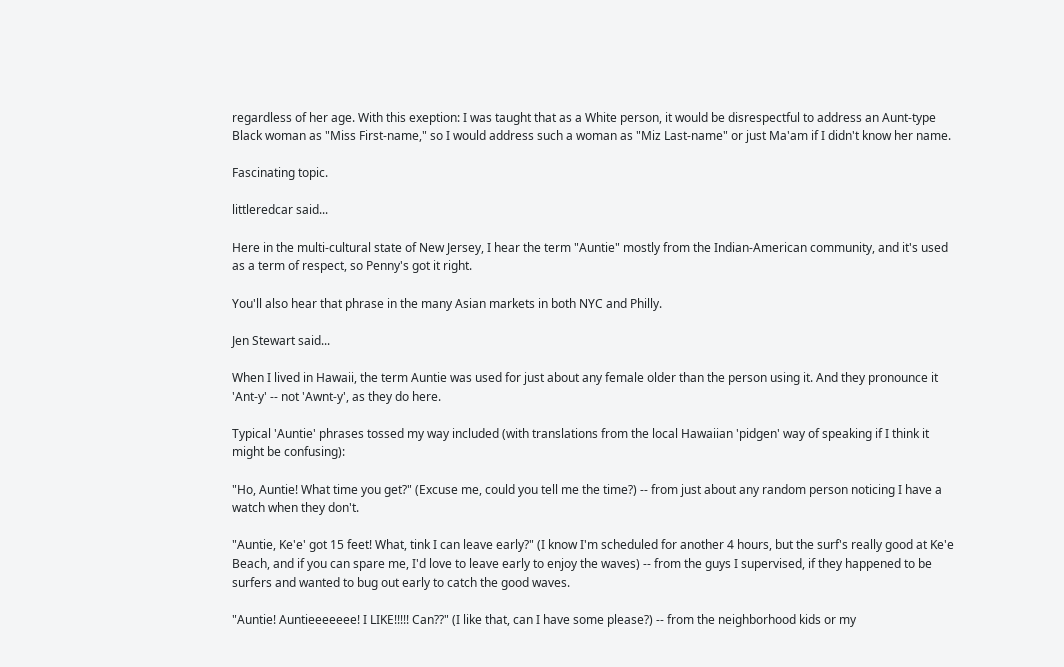regardless of her age. With this exeption: I was taught that as a White person, it would be disrespectful to address an Aunt-type Black woman as "Miss First-name," so I would address such a woman as "Miz Last-name" or just Ma'am if I didn't know her name.

Fascinating topic.

littleredcar said...

Here in the multi-cultural state of New Jersey, I hear the term "Auntie" mostly from the Indian-American community, and it's used as a term of respect, so Penny's got it right.

You'll also hear that phrase in the many Asian markets in both NYC and Philly.

Jen Stewart said...

When I lived in Hawaii, the term Auntie was used for just about any female older than the person using it. And they pronounce it 'Ant-y' -- not 'Awnt-y', as they do here.

Typical 'Auntie' phrases tossed my way included (with translations from the local Hawaiian 'pidgen' way of speaking if I think it might be confusing):

"Ho, Auntie! What time you get?" (Excuse me, could you tell me the time?) -- from just about any random person noticing I have a watch when they don't.

"Auntie, Ke'e' got 15 feet! What, tink I can leave early?" (I know I'm scheduled for another 4 hours, but the surf's really good at Ke'e Beach, and if you can spare me, I'd love to leave early to enjoy the waves) -- from the guys I supervised, if they happened to be surfers and wanted to bug out early to catch the good waves.

"Auntie! Auntieeeeeee! I LIKE!!!!! Can??" (I like that, can I have some please?) -- from the neighborhood kids or my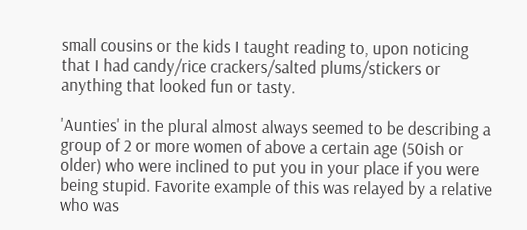small cousins or the kids I taught reading to, upon noticing that I had candy/rice crackers/salted plums/stickers or anything that looked fun or tasty.

'Aunties' in the plural almost always seemed to be describing a group of 2 or more women of above a certain age (50ish or older) who were inclined to put you in your place if you were being stupid. Favorite example of this was relayed by a relative who was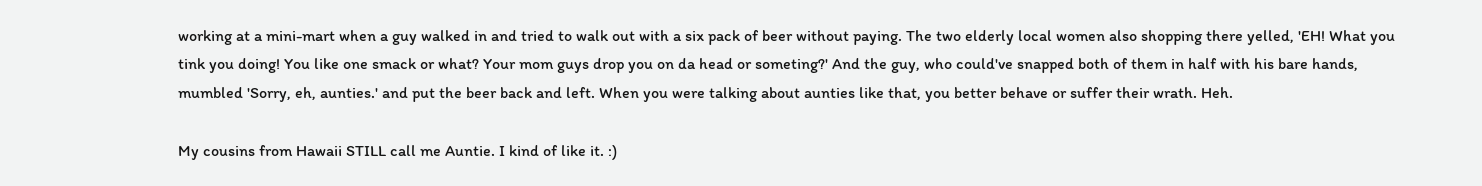working at a mini-mart when a guy walked in and tried to walk out with a six pack of beer without paying. The two elderly local women also shopping there yelled, 'EH! What you tink you doing! You like one smack or what? Your mom guys drop you on da head or someting?' And the guy, who could've snapped both of them in half with his bare hands, mumbled 'Sorry, eh, aunties.' and put the beer back and left. When you were talking about aunties like that, you better behave or suffer their wrath. Heh.

My cousins from Hawaii STILL call me Auntie. I kind of like it. :)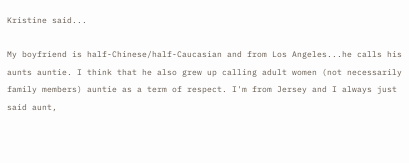Kristine said...

My boyfriend is half-Chinese/half-Caucasian and from Los Angeles...he calls his aunts auntie. I think that he also grew up calling adult women (not necessarily family members) auntie as a term of respect. I'm from Jersey and I always just said aunt,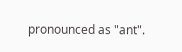pronounced as "ant".